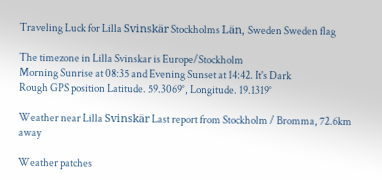Traveling Luck for Lilla Svinskär Stockholms Län, Sweden Sweden flag

The timezone in Lilla Svinskar is Europe/Stockholm
Morning Sunrise at 08:35 and Evening Sunset at 14:42. It's Dark
Rough GPS position Latitude. 59.3069°, Longitude. 19.1319°

Weather near Lilla Svinskär Last report from Stockholm / Bromma, 72.6km away

Weather patches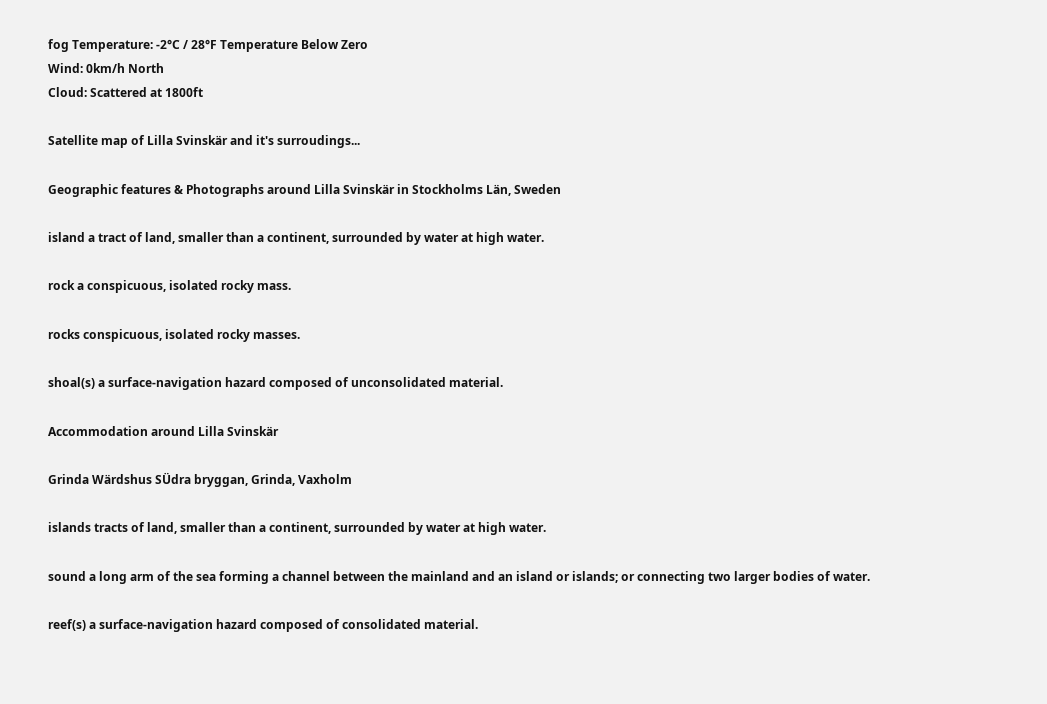fog Temperature: -2°C / 28°F Temperature Below Zero
Wind: 0km/h North
Cloud: Scattered at 1800ft

Satellite map of Lilla Svinskär and it's surroudings...

Geographic features & Photographs around Lilla Svinskär in Stockholms Län, Sweden

island a tract of land, smaller than a continent, surrounded by water at high water.

rock a conspicuous, isolated rocky mass.

rocks conspicuous, isolated rocky masses.

shoal(s) a surface-navigation hazard composed of unconsolidated material.

Accommodation around Lilla Svinskär

Grinda Wärdshus SÜdra bryggan, Grinda, Vaxholm

islands tracts of land, smaller than a continent, surrounded by water at high water.

sound a long arm of the sea forming a channel between the mainland and an island or islands; or connecting two larger bodies of water.

reef(s) a surface-navigation hazard composed of consolidated material.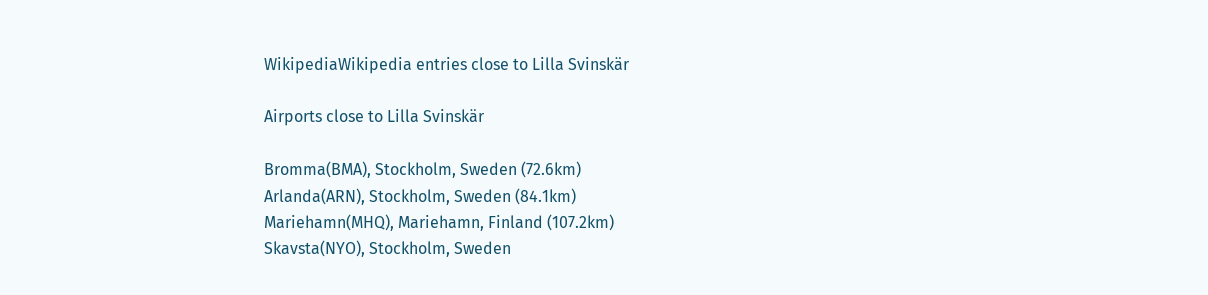WikipediaWikipedia entries close to Lilla Svinskär

Airports close to Lilla Svinskär

Bromma(BMA), Stockholm, Sweden (72.6km)
Arlanda(ARN), Stockholm, Sweden (84.1km)
Mariehamn(MHQ), Mariehamn, Finland (107.2km)
Skavsta(NYO), Stockholm, Sweden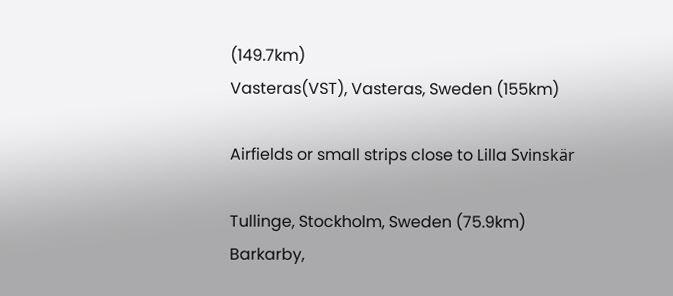(149.7km)
Vasteras(VST), Vasteras, Sweden (155km)

Airfields or small strips close to Lilla Svinskär

Tullinge, Stockholm, Sweden (75.9km)
Barkarby,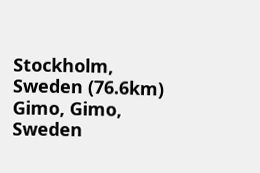Stockholm, Sweden (76.6km)
Gimo, Gimo, Sweden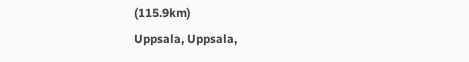(115.9km)
Uppsala, Uppsala,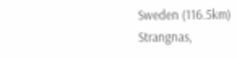Sweden (116.5km)
Strangnas,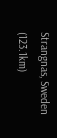Strangnas, Sweden (123.1km)